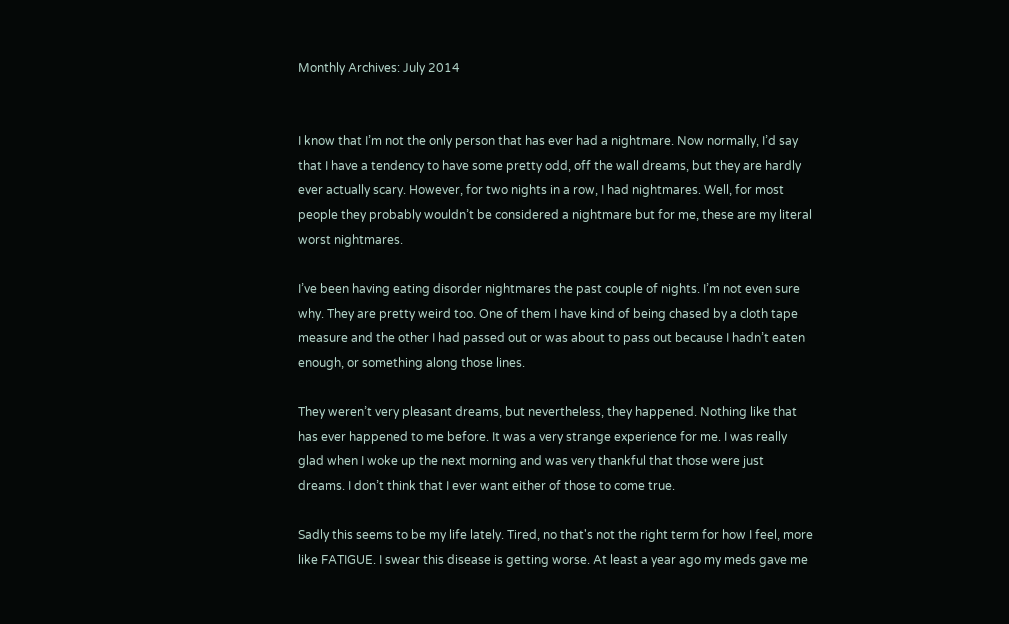Monthly Archives: July 2014


I know that I’m not the only person that has ever had a nightmare. Now normally, I’d say that I have a tendency to have some pretty odd, off the wall dreams, but they are hardly ever actually scary. However, for two nights in a row, I had nightmares. Well, for most people they probably wouldn’t be considered a nightmare but for me, these are my literal worst nightmares.

I’ve been having eating disorder nightmares the past couple of nights. I’m not even sure why. They are pretty weird too. One of them I have kind of being chased by a cloth tape measure and the other I had passed out or was about to pass out because I hadn’t eaten enough, or something along those lines.

They weren’t very pleasant dreams, but nevertheless, they happened. Nothing like that has ever happened to me before. It was a very strange experience for me. I was really glad when I woke up the next morning and was very thankful that those were just dreams. I don’t think that I ever want either of those to come true.

Sadly this seems to be my life lately. Tired, no that's not the right term for how I feel, more like FATIGUE. I swear this disease is getting worse. At least a year ago my meds gave me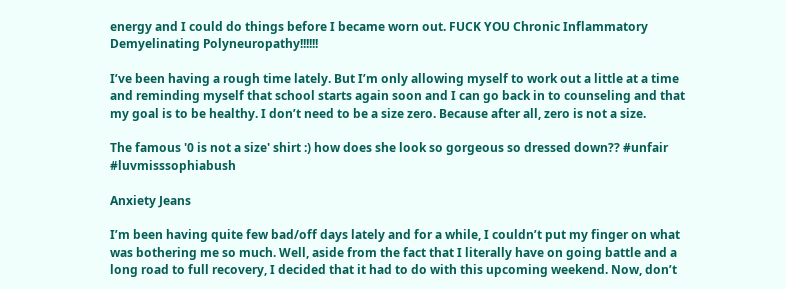energy and I could do things before I became worn out. FUCK YOU Chronic Inflammatory Demyelinating Polyneuropathy!!!!!!

I’ve been having a rough time lately. But I’m only allowing myself to work out a little at a time and reminding myself that school starts again soon and I can go back in to counseling and that my goal is to be healthy. I don’t need to be a size zero. Because after all, zero is not a size.

The famous '0 is not a size' shirt :) how does she look so gorgeous so dressed down?? #unfair #luvmisssophiabush

Anxiety Jeans

I’m been having quite few bad/off days lately and for a while, I couldn’t put my finger on what was bothering me so much. Well, aside from the fact that I literally have on going battle and a long road to full recovery, I decided that it had to do with this upcoming weekend. Now, don’t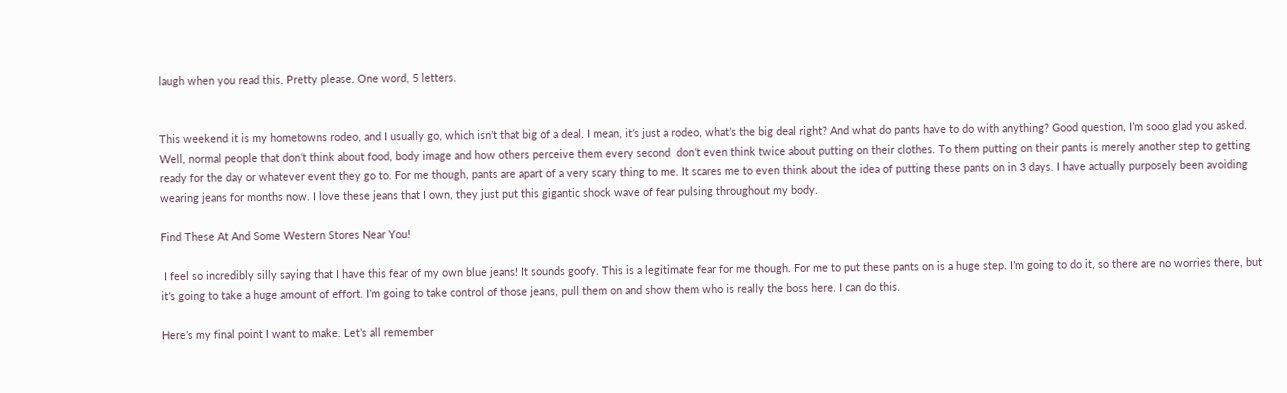laugh when you read this. Pretty please. One word, 5 letters.


This weekend it is my hometowns rodeo, and I usually go, which isn’t that big of a deal. I mean, it’s just a rodeo, what’s the big deal right? And what do pants have to do with anything? Good question, I’m sooo glad you asked. Well, normal people that don’t think about food, body image and how others perceive them every second  don’t even think twice about putting on their clothes. To them putting on their pants is merely another step to getting ready for the day or whatever event they go to. For me though, pants are apart of a very scary thing to me. It scares me to even think about the idea of putting these pants on in 3 days. I have actually purposely been avoiding wearing jeans for months now. I love these jeans that I own, they just put this gigantic shock wave of fear pulsing throughout my body.

Find These At And Some Western Stores Near You!

 I feel so incredibly silly saying that I have this fear of my own blue jeans! It sounds goofy. This is a legitimate fear for me though. For me to put these pants on is a huge step. I’m going to do it, so there are no worries there, but it’s going to take a huge amount of effort. I’m going to take control of those jeans, pull them on and show them who is really the boss here. I can do this.

Here’s my final point I want to make. Let’s all remember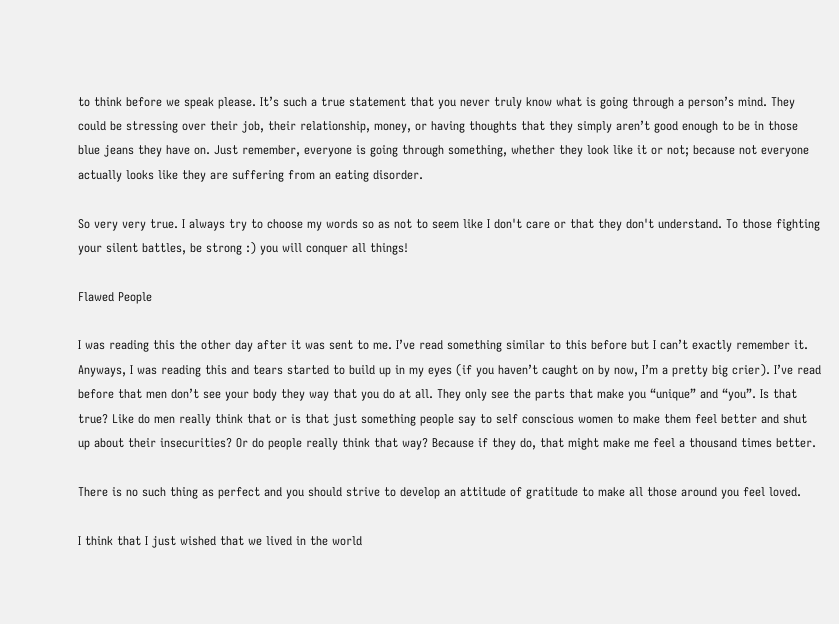to think before we speak please. It’s such a true statement that you never truly know what is going through a person’s mind. They could be stressing over their job, their relationship, money, or having thoughts that they simply aren’t good enough to be in those blue jeans they have on. Just remember, everyone is going through something, whether they look like it or not; because not everyone actually looks like they are suffering from an eating disorder.

So very very true. I always try to choose my words so as not to seem like I don't care or that they don't understand. To those fighting your silent battles, be strong :) you will conquer all things!

Flawed People

I was reading this the other day after it was sent to me. I’ve read something similar to this before but I can’t exactly remember it. Anyways, I was reading this and tears started to build up in my eyes (if you haven’t caught on by now, I’m a pretty big crier). I’ve read before that men don’t see your body they way that you do at all. They only see the parts that make you “unique” and “you”. Is that true? Like do men really think that or is that just something people say to self conscious women to make them feel better and shut up about their insecurities? Or do people really think that way? Because if they do, that might make me feel a thousand times better.

There is no such thing as perfect and you should strive to develop an attitude of gratitude to make all those around you feel loved.

I think that I just wished that we lived in the world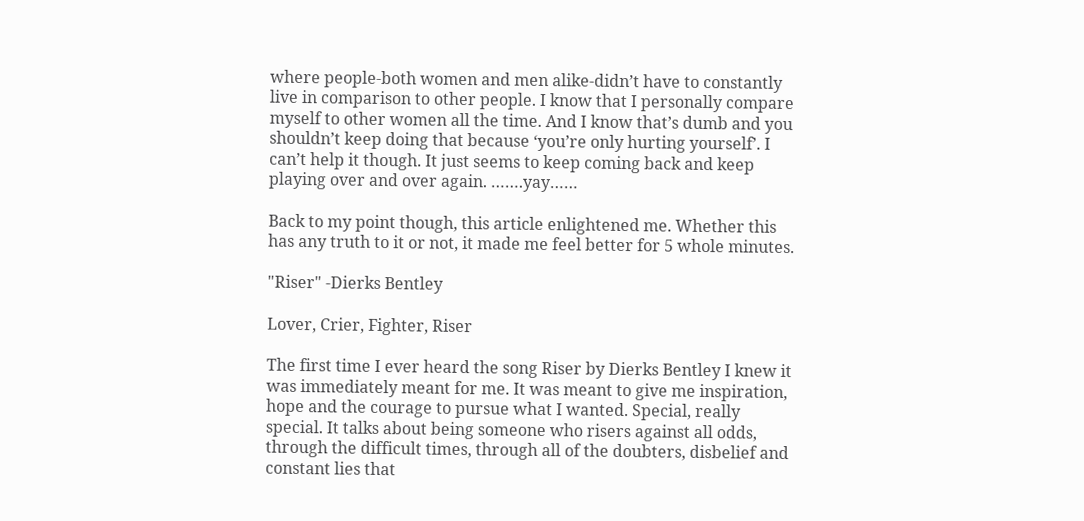where people-both women and men alike-didn’t have to constantly live in comparison to other people. I know that I personally compare myself to other women all the time. And I know that’s dumb and you shouldn’t keep doing that because ‘you’re only hurting yourself’. I can’t help it though. It just seems to keep coming back and keep playing over and over again. …….yay……

Back to my point though, this article enlightened me. Whether this has any truth to it or not, it made me feel better for 5 whole minutes.

"Riser" -Dierks Bentley

Lover, Crier, Fighter, Riser

The first time I ever heard the song Riser by Dierks Bentley I knew it was immediately meant for me. It was meant to give me inspiration, hope and the courage to pursue what I wanted. Special, really special. It talks about being someone who risers against all odds, through the difficult times, through all of the doubters, disbelief and constant lies that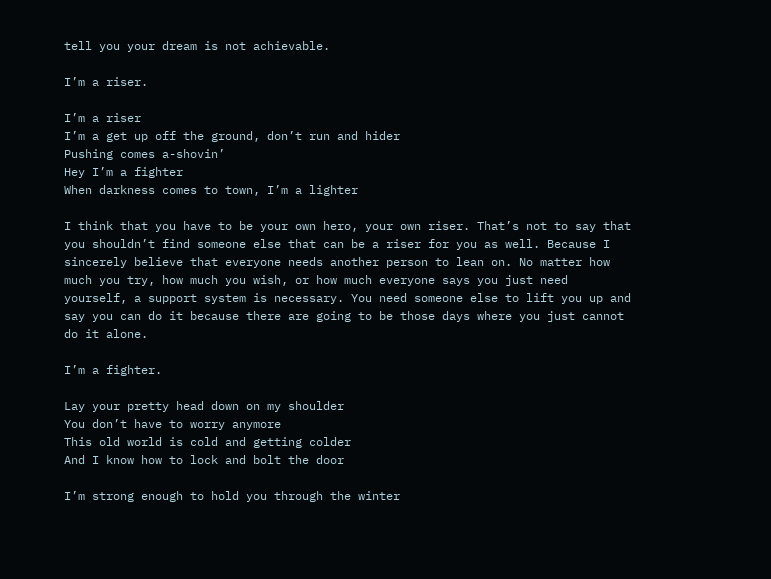tell you your dream is not achievable.

I’m a riser.

I’m a riser
I’m a get up off the ground, don’t run and hider
Pushing comes a-shovin’
Hey I’m a fighter
When darkness comes to town, I’m a lighter

I think that you have to be your own hero, your own riser. That’s not to say that you shouldn’t find someone else that can be a riser for you as well. Because I sincerely believe that everyone needs another person to lean on. No matter how much you try, how much you wish, or how much everyone says you just need yourself, a support system is necessary. You need someone else to lift you up and say you can do it because there are going to be those days where you just cannot do it alone.

I’m a fighter.

Lay your pretty head down on my shoulder
You don’t have to worry anymore
This old world is cold and getting colder
And I know how to lock and bolt the door

I’m strong enough to hold you through the winter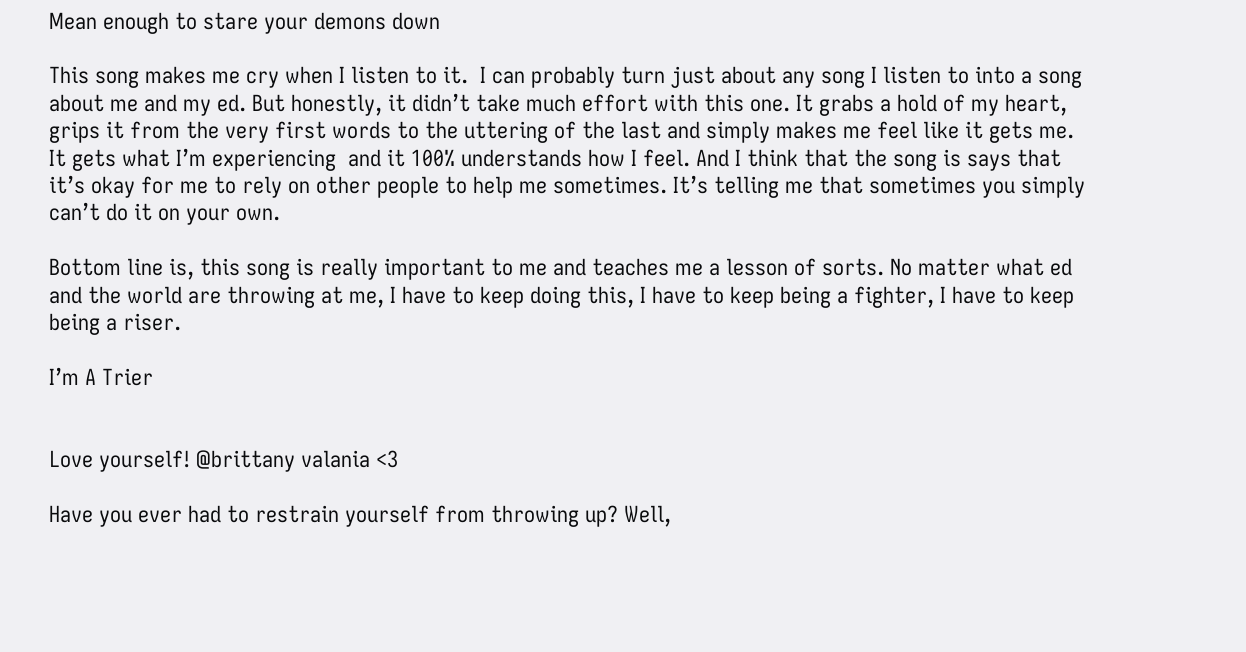Mean enough to stare your demons down

This song makes me cry when I listen to it.  I can probably turn just about any song I listen to into a song about me and my ed. But honestly, it didn’t take much effort with this one. It grabs a hold of my heart, grips it from the very first words to the uttering of the last and simply makes me feel like it gets me. It gets what I’m experiencing  and it 100% understands how I feel. And I think that the song is says that it’s okay for me to rely on other people to help me sometimes. It’s telling me that sometimes you simply can’t do it on your own.

Bottom line is, this song is really important to me and teaches me a lesson of sorts. No matter what ed and the world are throwing at me, I have to keep doing this, I have to keep being a fighter, I have to keep being a riser.

I’m A Trier


Love yourself! @brittany valania <3

Have you ever had to restrain yourself from throwing up? Well,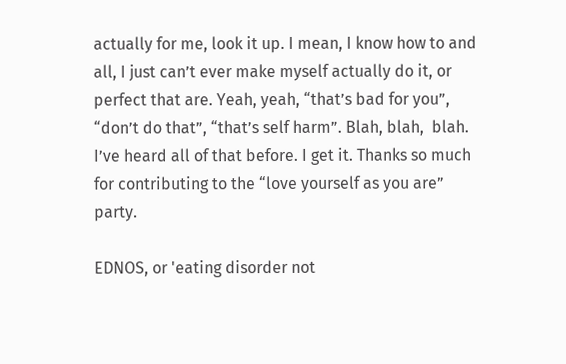actually for me, look it up. I mean, I know how to and all, I just can’t ever make myself actually do it, or perfect that are. Yeah, yeah, “that’s bad for you”, “don’t do that”, “that’s self harm”. Blah, blah,  blah. I’ve heard all of that before. I get it. Thanks so much for contributing to the “love yourself as you are” party.

EDNOS, or 'eating disorder not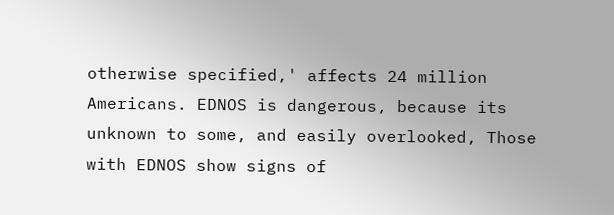otherwise specified,' affects 24 million Americans. EDNOS is dangerous, because its unknown to some, and easily overlooked, Those with EDNOS show signs of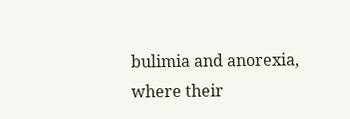bulimia and anorexia, where their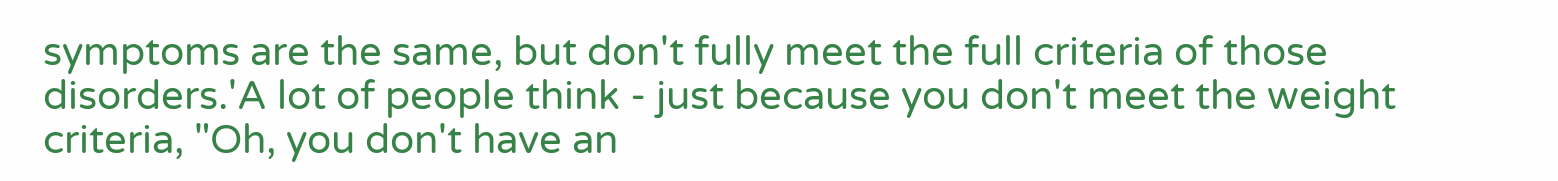symptoms are the same, but don't fully meet the full criteria of those disorders.'A lot of people think - just because you don't meet the weight criteria, "Oh, you don't have an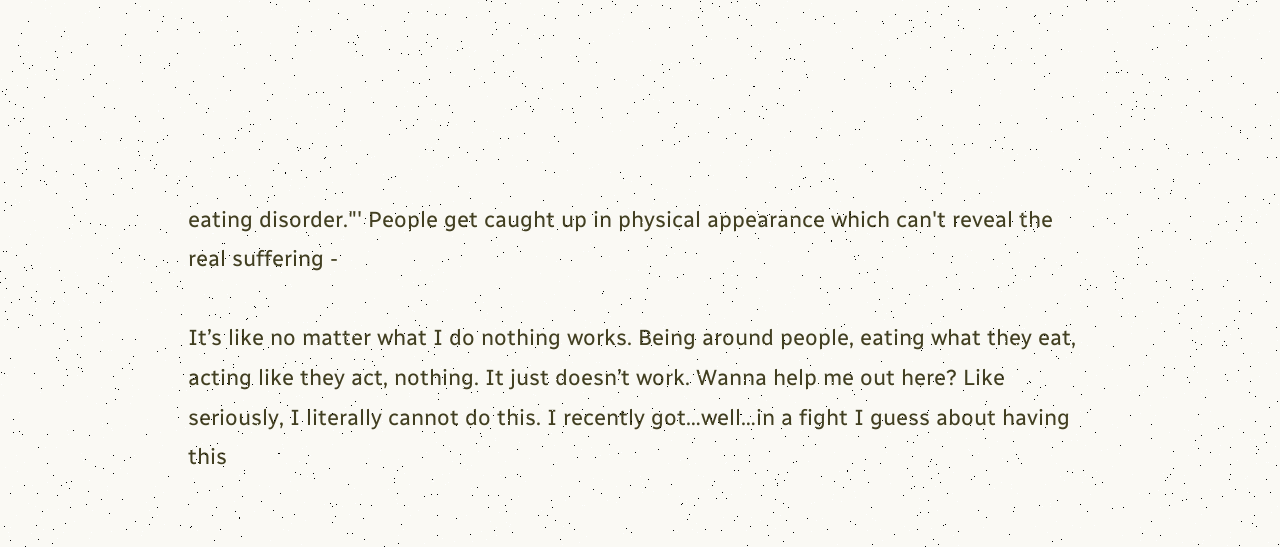eating disorder."' People get caught up in physical appearance which can't reveal the real suffering -

It’s like no matter what I do nothing works. Being around people, eating what they eat, acting like they act, nothing. It just doesn’t work. Wanna help me out here? Like seriously, I literally cannot do this. I recently got…well…in a fight I guess about having this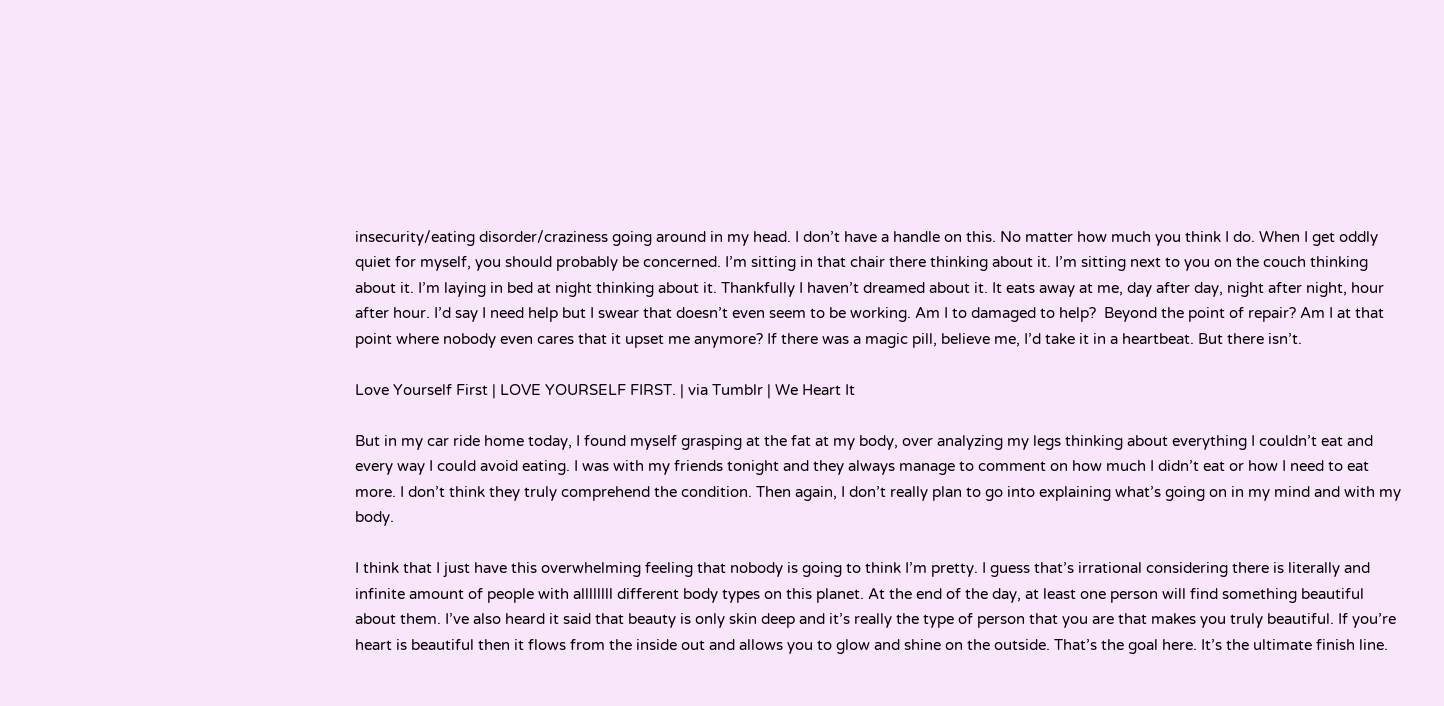insecurity/eating disorder/craziness going around in my head. I don’t have a handle on this. No matter how much you think I do. When I get oddly quiet for myself, you should probably be concerned. I’m sitting in that chair there thinking about it. I’m sitting next to you on the couch thinking about it. I’m laying in bed at night thinking about it. Thankfully I haven’t dreamed about it. It eats away at me, day after day, night after night, hour after hour. I’d say I need help but I swear that doesn’t even seem to be working. Am I to damaged to help?  Beyond the point of repair? Am I at that point where nobody even cares that it upset me anymore? If there was a magic pill, believe me, I’d take it in a heartbeat. But there isn’t.

Love Yourself First | LOVE YOURSELF FIRST. | via Tumblr | We Heart It

But in my car ride home today, I found myself grasping at the fat at my body, over analyzing my legs thinking about everything I couldn’t eat and every way I could avoid eating. I was with my friends tonight and they always manage to comment on how much I didn’t eat or how I need to eat more. I don’t think they truly comprehend the condition. Then again, I don’t really plan to go into explaining what’s going on in my mind and with my body.

I think that I just have this overwhelming feeling that nobody is going to think I’m pretty. I guess that’s irrational considering there is literally and infinite amount of people with allllllll different body types on this planet. At the end of the day, at least one person will find something beautiful about them. I’ve also heard it said that beauty is only skin deep and it’s really the type of person that you are that makes you truly beautiful. If you’re heart is beautiful then it flows from the inside out and allows you to glow and shine on the outside. That’s the goal here. It’s the ultimate finish line.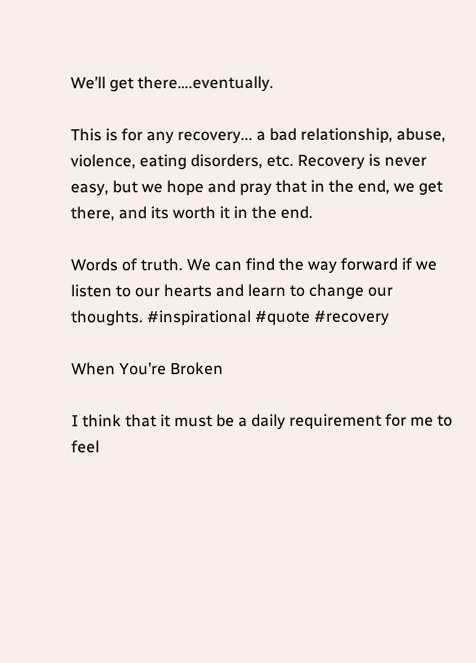We’ll get there….eventually.

This is for any recovery... a bad relationship, abuse, violence, eating disorders, etc. Recovery is never easy, but we hope and pray that in the end, we get there, and its worth it in the end.

Words of truth. We can find the way forward if we listen to our hearts and learn to change our thoughts. #inspirational #quote #recovery

When You’re Broken

I think that it must be a daily requirement for me to feel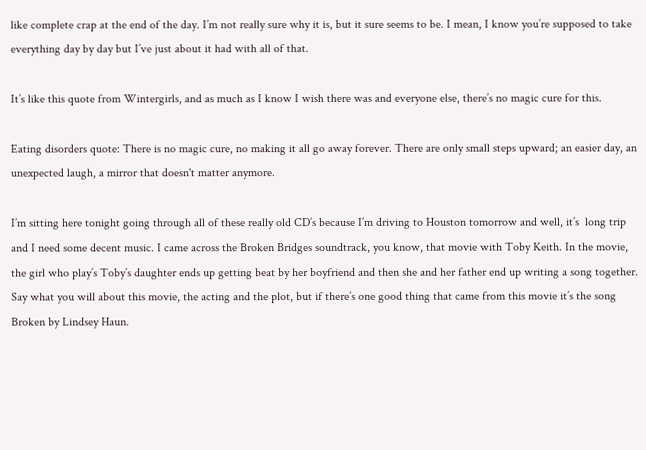like complete crap at the end of the day. I’m not really sure why it is, but it sure seems to be. I mean, I know you’re supposed to take everything day by day but I’ve just about it had with all of that.

It’s like this quote from Wintergirls, and as much as I know I wish there was and everyone else, there’s no magic cure for this.

Eating disorders quote: There is no magic cure, no making it all go away forever. There are only small steps upward; an easier day, an unexpected laugh, a mirror that doesn't matter anymore.

I’m sitting here tonight going through all of these really old CD’s because I’m driving to Houston tomorrow and well, it’s  long trip and I need some decent music. I came across the Broken Bridges soundtrack, you know, that movie with Toby Keith. In the movie, the girl who play’s Toby’s daughter ends up getting beat by her boyfriend and then she and her father end up writing a song together. Say what you will about this movie, the acting and the plot, but if there’s one good thing that came from this movie it’s the song Broken by Lindsey Haun.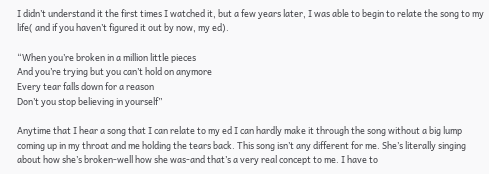I didn’t understand it the first times I watched it, but a few years later, I was able to begin to relate the song to my life( and if you haven’t figured it out by now, my ed).

“When you’re broken in a million little pieces
And you’re trying but you can’t hold on anymore
Every tear falls down for a reason
Don’t you stop believing in yourself”

Anytime that I hear a song that I can relate to my ed I can hardly make it through the song without a big lump coming up in my throat and me holding the tears back. This song isn’t any different for me. She’s literally singing about how she’s broken-well how she was-and that’s a very real concept to me. I have to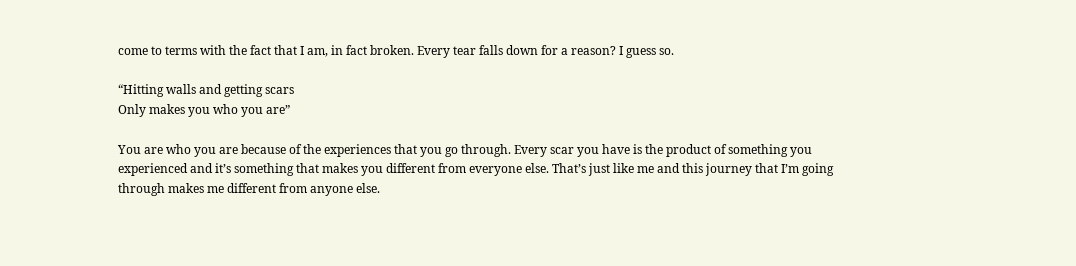come to terms with the fact that I am, in fact broken. Every tear falls down for a reason? I guess so.

“Hitting walls and getting scars
Only makes you who you are”

You are who you are because of the experiences that you go through. Every scar you have is the product of something you experienced and it’s something that makes you different from everyone else. That’s just like me and this journey that I’m going through makes me different from anyone else.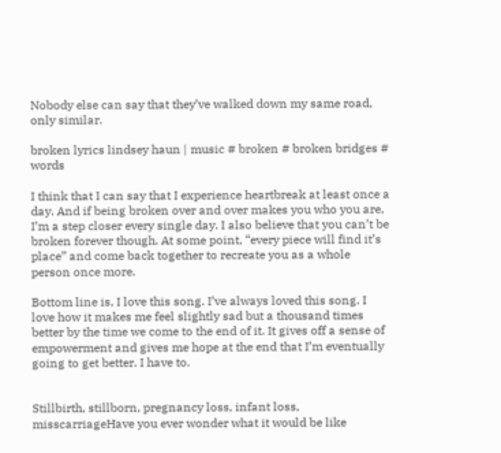Nobody else can say that they’ve walked down my same road, only similar.

broken lyrics lindsey haun | music # broken # broken bridges # words

I think that I can say that I experience heartbreak at least once a day. And if being broken over and over makes you who you are, I’m a step closer every single day. I also believe that you can’t be broken forever though. At some point, “every piece will find it’s place” and come back together to recreate you as a whole person once more.

Bottom line is, I love this song. I’ve always loved this song. I love how it makes me feel slightly sad but a thousand times better by the time we come to the end of it. It gives off a sense of empowerment and gives me hope at the end that I’m eventually going to get better. I have to.


Stillbirth, stillborn, pregnancy loss, infant loss, misscarriageHave you ever wonder what it would be like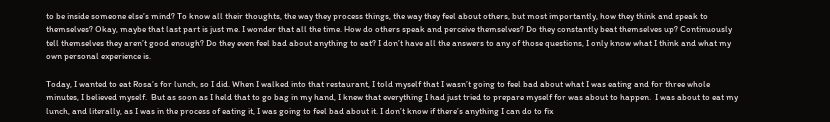to be inside someone else’s mind? To know all their thoughts, the way they process things, the way they feel about others, but most importantly, how they think and speak to themselves? Okay, maybe that last part is just me. I wonder that all the time. How do others speak and perceive themselves? Do they constantly beat themselves up? Continuously tell themselves they aren’t good enough? Do they even feel bad about anything to eat? I don’t have all the answers to any of those questions, I only know what I think and what my own personal experience is.

Today, I wanted to eat Rosa’s for lunch, so I did. When I walked into that restaurant, I told myself that I wasn’t going to feel bad about what I was eating and for three whole minutes, I believed myself.  But as soon as I held that to go bag in my hand, I knew that everything I had just tried to prepare myself for was about to happen.  I was about to eat my lunch, and literally, as I was in the process of eating it, I was going to feel bad about it. I don’t know if there’s anything I can do to fix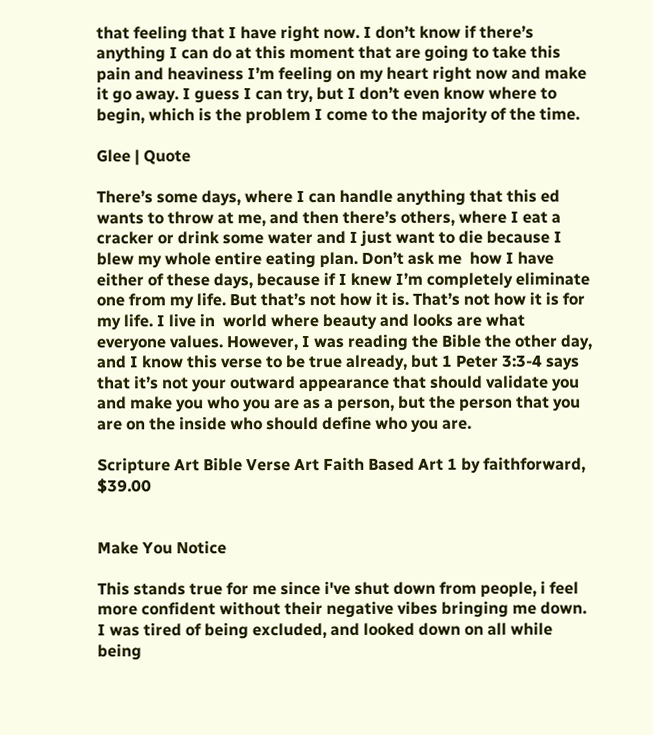that feeling that I have right now. I don’t know if there’s anything I can do at this moment that are going to take this pain and heaviness I’m feeling on my heart right now and make it go away. I guess I can try, but I don’t even know where to begin, which is the problem I come to the majority of the time.

Glee | Quote

There’s some days, where I can handle anything that this ed wants to throw at me, and then there’s others, where I eat a cracker or drink some water and I just want to die because I blew my whole entire eating plan. Don’t ask me  how I have either of these days, because if I knew I’m completely eliminate one from my life. But that’s not how it is. That’s not how it is for my life. I live in  world where beauty and looks are what everyone values. However, I was reading the Bible the other day, and I know this verse to be true already, but 1 Peter 3:3-4 says that it’s not your outward appearance that should validate you and make you who you are as a person, but the person that you are on the inside who should define who you are.

Scripture Art Bible Verse Art Faith Based Art 1 by faithforward, $39.00


Make You Notice

This stands true for me since i've shut down from people, i feel more confident without their negative vibes bringing me down. I was tired of being excluded, and looked down on all while being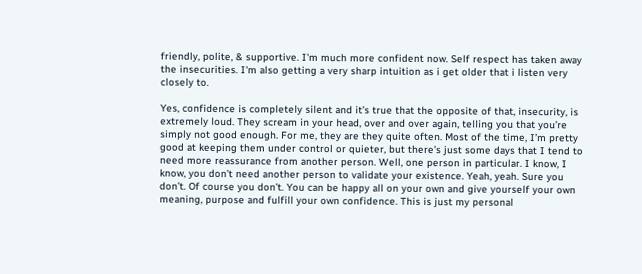friendly, polite, & supportive. I'm much more confident now. Self respect has taken away the insecurities. I'm also getting a very sharp intuition as i get older that i listen very closely to.

Yes, confidence is completely silent and it’s true that the opposite of that, insecurity, is extremely loud. They scream in your head, over and over again, telling you that you’re simply not good enough. For me, they are they quite often. Most of the time, I’m pretty good at keeping them under control or quieter, but there’s just some days that I tend to need more reassurance from another person. Well, one person in particular. I know, I know, you don’t need another person to validate your existence. Yeah, yeah. Sure you don’t. Of course you don’t. You can be happy all on your own and give yourself your own meaning, purpose and fulfill your own confidence. This is just my personal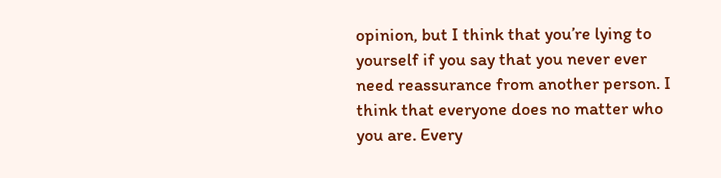opinion, but I think that you’re lying to yourself if you say that you never ever need reassurance from another person. I think that everyone does no matter who you are. Every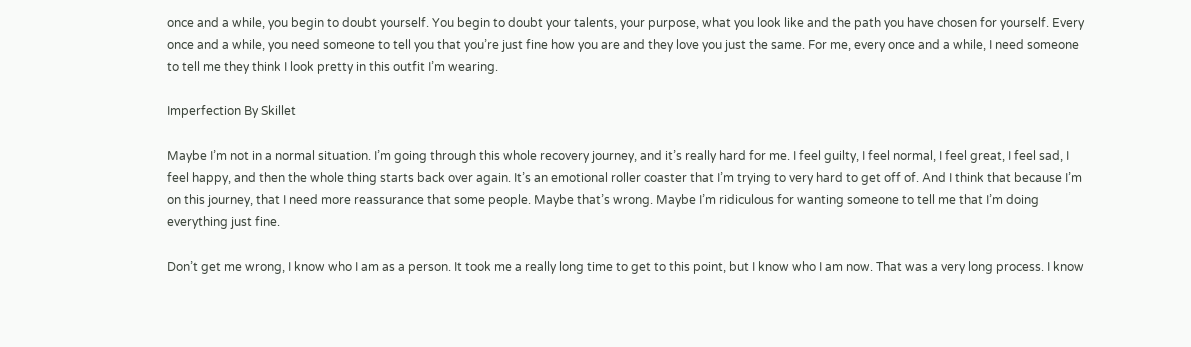once and a while, you begin to doubt yourself. You begin to doubt your talents, your purpose, what you look like and the path you have chosen for yourself. Every once and a while, you need someone to tell you that you’re just fine how you are and they love you just the same. For me, every once and a while, I need someone to tell me they think I look pretty in this outfit I’m wearing.

Imperfection By Skillet

Maybe I’m not in a normal situation. I’m going through this whole recovery journey, and it’s really hard for me. I feel guilty, I feel normal, I feel great, I feel sad, I feel happy, and then the whole thing starts back over again. It’s an emotional roller coaster that I’m trying to very hard to get off of. And I think that because I’m on this journey, that I need more reassurance that some people. Maybe that’s wrong. Maybe I’m ridiculous for wanting someone to tell me that I’m doing everything just fine.

Don’t get me wrong, I know who I am as a person. It took me a really long time to get to this point, but I know who I am now. That was a very long process. I know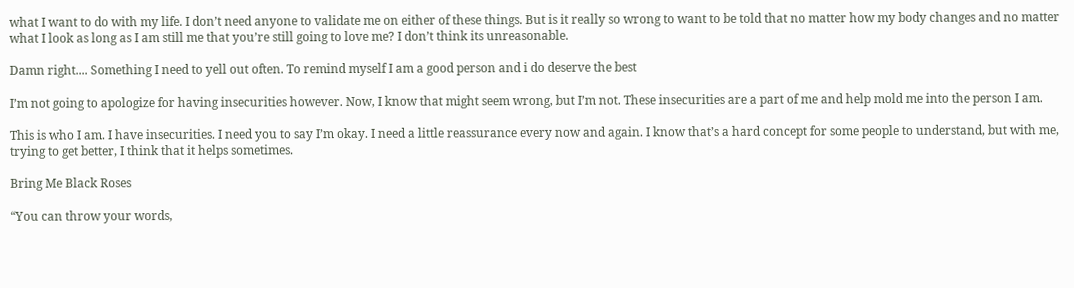what I want to do with my life. I don’t need anyone to validate me on either of these things. But is it really so wrong to want to be told that no matter how my body changes and no matter what I look as long as I am still me that you’re still going to love me? I don’t think its unreasonable.

Damn right.... Something I need to yell out often. To remind myself I am a good person and i do deserve the best

I’m not going to apologize for having insecurities however. Now, I know that might seem wrong, but I’m not. These insecurities are a part of me and help mold me into the person I am.

This is who I am. I have insecurities. I need you to say I’m okay. I need a little reassurance every now and again. I know that’s a hard concept for some people to understand, but with me, trying to get better, I think that it helps sometimes.

Bring Me Black Roses

“You can throw your words,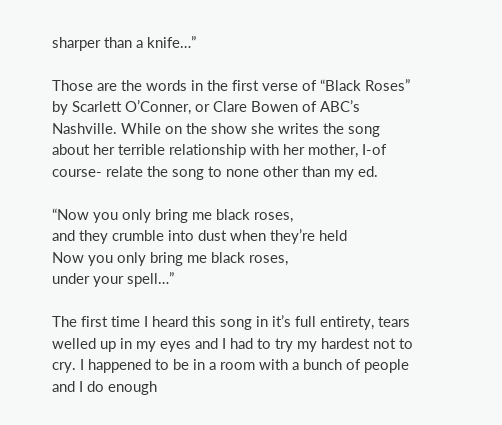sharper than a knife…”

Those are the words in the first verse of “Black Roses” by Scarlett O’Conner, or Clare Bowen of ABC’s Nashville. While on the show she writes the song about her terrible relationship with her mother, I-of course- relate the song to none other than my ed.

“Now you only bring me black roses,
and they crumble into dust when they’re held
Now you only bring me black roses,
under your spell…”

The first time I heard this song in it’s full entirety, tears welled up in my eyes and I had to try my hardest not to cry. I happened to be in a room with a bunch of people and I do enough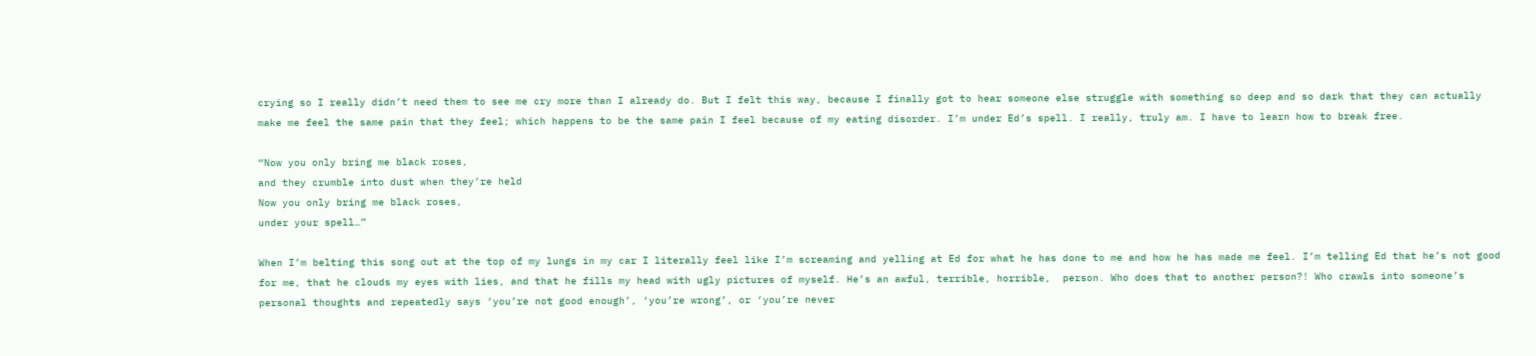crying so I really didn’t need them to see me cry more than I already do. But I felt this way, because I finally got to hear someone else struggle with something so deep and so dark that they can actually make me feel the same pain that they feel; which happens to be the same pain I feel because of my eating disorder. I’m under Ed’s spell. I really, truly am. I have to learn how to break free.

“Now you only bring me black roses,
and they crumble into dust when they’re held
Now you only bring me black roses,
under your spell…”

When I’m belting this song out at the top of my lungs in my car I literally feel like I’m screaming and yelling at Ed for what he has done to me and how he has made me feel. I’m telling Ed that he’s not good for me, that he clouds my eyes with lies, and that he fills my head with ugly pictures of myself. He’s an awful, terrible, horrible,  person. Who does that to another person?! Who crawls into someone’s personal thoughts and repeatedly says ‘you’re not good enough’, ‘you’re wrong’, or ‘you’re never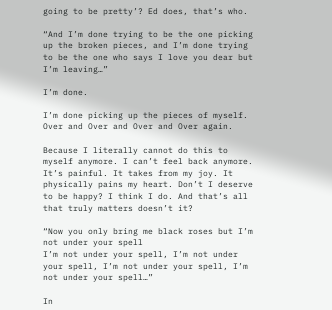going to be pretty’? Ed does, that’s who.

“And I’m done trying to be the one picking up the broken pieces, and I’m done trying to be the one who says I love you dear but I’m leaving…”

I’m done.

I’m done picking up the pieces of myself. Over and Over and Over and Over again.

Because I literally cannot do this to myself anymore. I can’t feel back anymore. It’s painful. It takes from my joy. It physically pains my heart. Don’t I deserve to be happy? I think I do. And that’s all that truly matters doesn’t it?

“Now you only bring me black roses but I’m not under your spell
I’m not under your spell, I’m not under your spell, I’m not under your spell, I’m not under your spell…”

In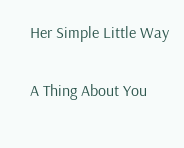Her Simple Little Way

A Thing About You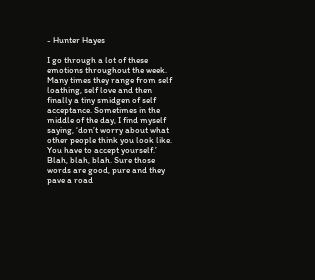- Hunter Hayes

I go through a lot of these emotions throughout the week. Many times they range from self loathing, self love and then finally a tiny smidgen of self acceptance. Sometimes in the middle of the day, I find myself saying, ‘don’t worry about what other people think you look like. You have to accept yourself.’ Blah, blah, blah. Sure those  words are good, pure and they pave a road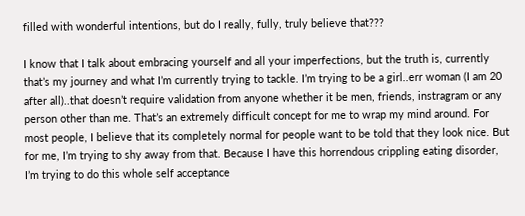filled with wonderful intentions, but do I really, fully, truly believe that???

I know that I talk about embracing yourself and all your imperfections, but the truth is, currently that’s my journey and what I’m currently trying to tackle. I’m trying to be a girl..err woman (I am 20 after all)..that doesn’t require validation from anyone whether it be men, friends, instragram or any person other than me. That’s an extremely difficult concept for me to wrap my mind around. For most people, I believe that its completely normal for people want to be told that they look nice. But for me, I’m trying to shy away from that. Because I have this horrendous crippling eating disorder, I’m trying to do this whole self acceptance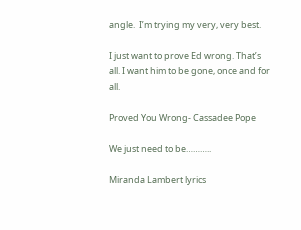angle.  I’m trying my very, very best.

I just want to prove Ed wrong. That’s all. I want him to be gone, once and for all.

Proved You Wrong- Cassadee Pope

We just need to be………..

Miranda Lambert lyrics